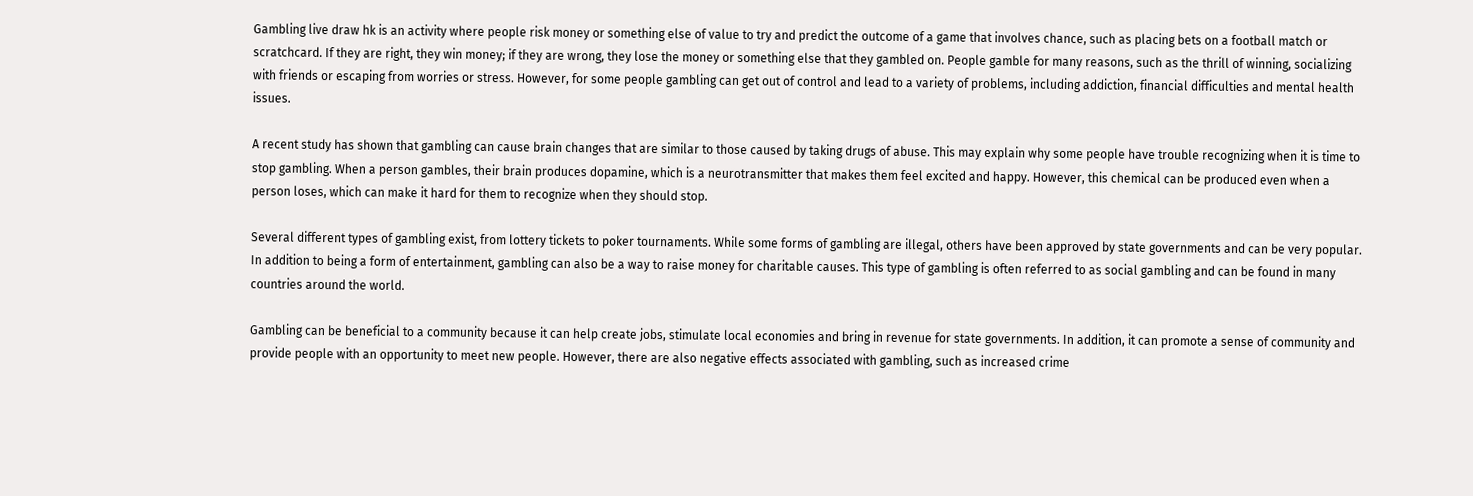Gambling live draw hk is an activity where people risk money or something else of value to try and predict the outcome of a game that involves chance, such as placing bets on a football match or scratchcard. If they are right, they win money; if they are wrong, they lose the money or something else that they gambled on. People gamble for many reasons, such as the thrill of winning, socializing with friends or escaping from worries or stress. However, for some people gambling can get out of control and lead to a variety of problems, including addiction, financial difficulties and mental health issues.

A recent study has shown that gambling can cause brain changes that are similar to those caused by taking drugs of abuse. This may explain why some people have trouble recognizing when it is time to stop gambling. When a person gambles, their brain produces dopamine, which is a neurotransmitter that makes them feel excited and happy. However, this chemical can be produced even when a person loses, which can make it hard for them to recognize when they should stop.

Several different types of gambling exist, from lottery tickets to poker tournaments. While some forms of gambling are illegal, others have been approved by state governments and can be very popular. In addition to being a form of entertainment, gambling can also be a way to raise money for charitable causes. This type of gambling is often referred to as social gambling and can be found in many countries around the world.

Gambling can be beneficial to a community because it can help create jobs, stimulate local economies and bring in revenue for state governments. In addition, it can promote a sense of community and provide people with an opportunity to meet new people. However, there are also negative effects associated with gambling, such as increased crime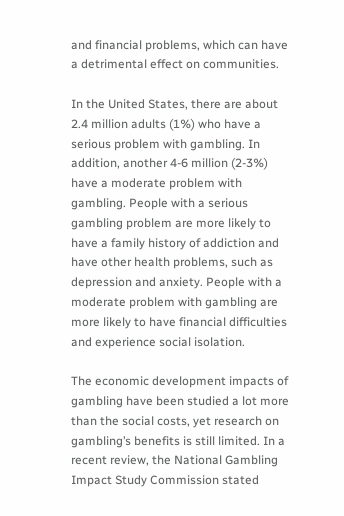and financial problems, which can have a detrimental effect on communities.

In the United States, there are about 2.4 million adults (1%) who have a serious problem with gambling. In addition, another 4-6 million (2-3%) have a moderate problem with gambling. People with a serious gambling problem are more likely to have a family history of addiction and have other health problems, such as depression and anxiety. People with a moderate problem with gambling are more likely to have financial difficulties and experience social isolation.

The economic development impacts of gambling have been studied a lot more than the social costs, yet research on gambling’s benefits is still limited. In a recent review, the National Gambling Impact Study Commission stated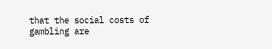that the social costs of gambling are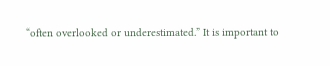“often overlooked or underestimated.” It is important to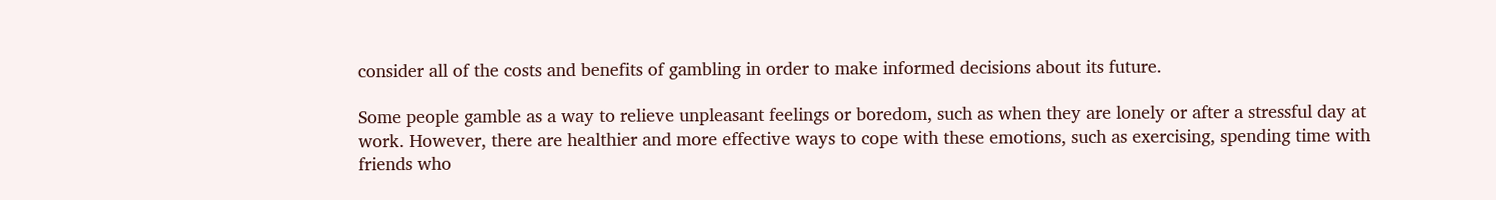consider all of the costs and benefits of gambling in order to make informed decisions about its future.

Some people gamble as a way to relieve unpleasant feelings or boredom, such as when they are lonely or after a stressful day at work. However, there are healthier and more effective ways to cope with these emotions, such as exercising, spending time with friends who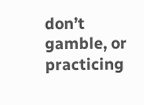don’t gamble, or practicing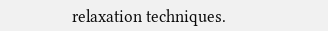relaxation techniques.